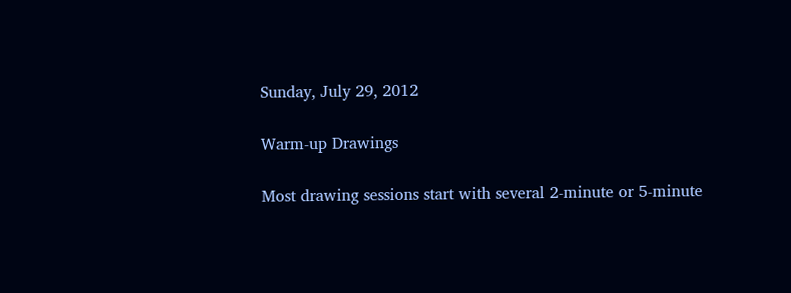Sunday, July 29, 2012

Warm-up Drawings

Most drawing sessions start with several 2-minute or 5-minute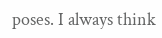poses. I always think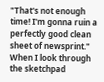"That's not enough time! I'm gonna ruin a perfectly good clean sheet of newsprint." When I look through the sketchpad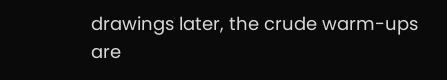drawings later, the crude warm-ups are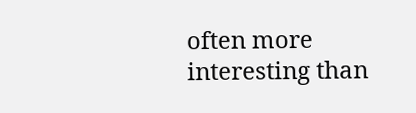often more interesting than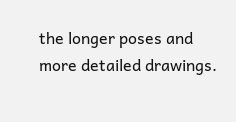the longer poses and more detailed drawings.